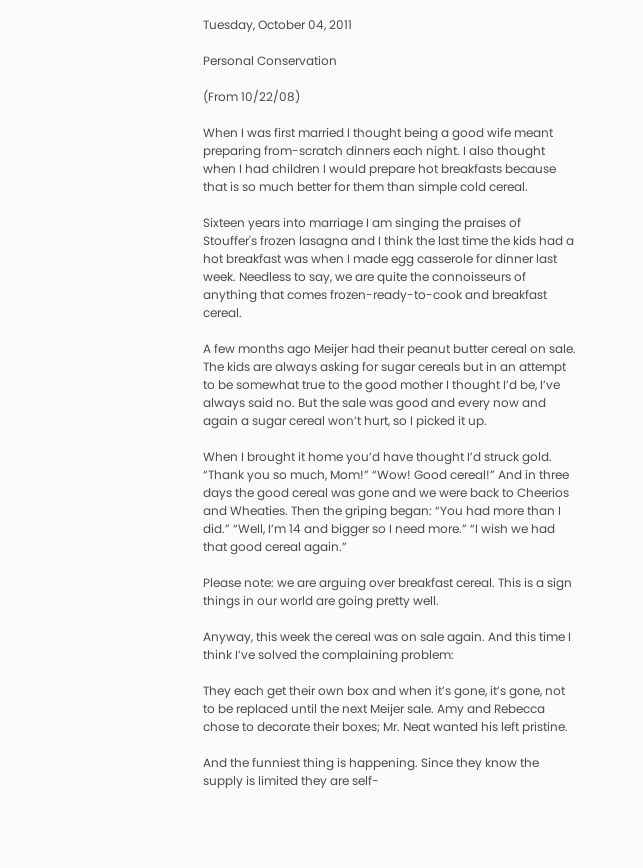Tuesday, October 04, 2011

Personal Conservation

(From 10/22/08)

When I was first married I thought being a good wife meant preparing from-scratch dinners each night. I also thought when I had children I would prepare hot breakfasts because that is so much better for them than simple cold cereal.

Sixteen years into marriage I am singing the praises of Stouffer's frozen lasagna and I think the last time the kids had a hot breakfast was when I made egg casserole for dinner last week. Needless to say, we are quite the connoisseurs of anything that comes frozen-ready-to-cook and breakfast cereal.

A few months ago Meijer had their peanut butter cereal on sale. The kids are always asking for sugar cereals but in an attempt to be somewhat true to the good mother I thought I’d be, I’ve always said no. But the sale was good and every now and again a sugar cereal won’t hurt, so I picked it up.

When I brought it home you’d have thought I’d struck gold. “Thank you so much, Mom!” “Wow! Good cereal!” And in three days the good cereal was gone and we were back to Cheerios and Wheaties. Then the griping began: “You had more than I did.” “Well, I’m 14 and bigger so I need more.” “I wish we had that good cereal again.”

Please note: we are arguing over breakfast cereal. This is a sign things in our world are going pretty well.

Anyway, this week the cereal was on sale again. And this time I think I’ve solved the complaining problem:

They each get their own box and when it’s gone, it’s gone, not to be replaced until the next Meijer sale. Amy and Rebecca chose to decorate their boxes; Mr. Neat wanted his left pristine.

And the funniest thing is happening. Since they know the supply is limited they are self-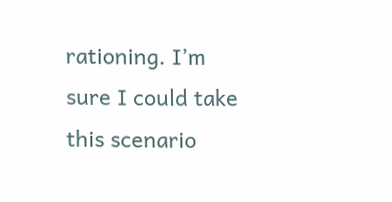rationing. I’m sure I could take this scenario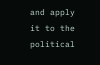and apply it to the political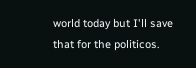world today but I'll save that for the politicos.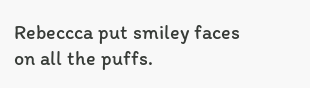Rebeccca put smiley faces on all the puffs.